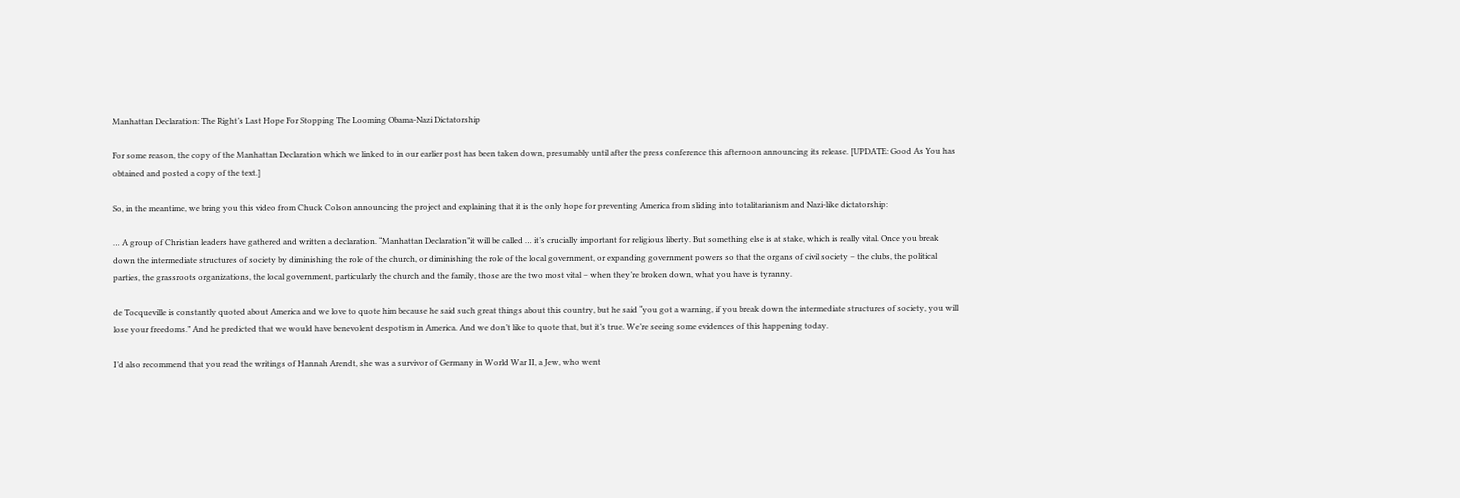Manhattan Declaration: The Right’s Last Hope For Stopping The Looming Obama-Nazi Dictatorship

For some reason, the copy of the Manhattan Declaration which we linked to in our earlier post has been taken down, presumably until after the press conference this afternoon announcing its release. [UPDATE: Good As You has obtained and posted a copy of the text.]

So, in the meantime, we bring you this video from Chuck Colson announcing the project and explaining that it is the only hope for preventing America from sliding into totalitarianism and Nazi-like dictatorship:

… A group of Christian leaders have gathered and written a declaration. “Manhattan Declaration”it will be called … it’s crucially important for religious liberty. But something else is at stake, which is really vital. Once you break down the intermediate structures of society by diminishing the role of the church, or diminishing the role of the local government, or expanding government powers so that the organs of civil society – the clubs, the political parties, the grassroots organizations, the local government, particularly the church and the family, those are the two most vital – when they’re broken down, what you have is tyranny.

de Tocqueville is constantly quoted about America and we love to quote him because he said such great things about this country, but he said “you got a warning, if you break down the intermediate structures of society, you will lose your freedoms.” And he predicted that we would have benevolent despotism in America. And we don’t like to quote that, but it’s true. We’re seeing some evidences of this happening today.

I’d also recommend that you read the writings of Hannah Arendt, she was a survivor of Germany in World War II, a Jew, who went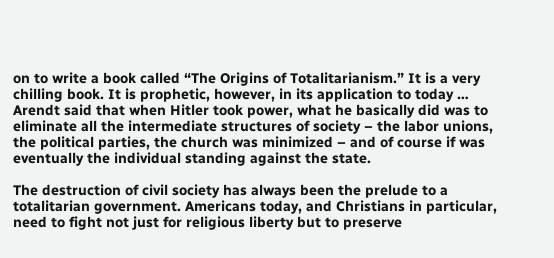on to write a book called “The Origins of Totalitarianism.” It is a very chilling book. It is prophetic, however, in its application to today … Arendt said that when Hitler took power, what he basically did was to eliminate all the intermediate structures of society – the labor unions, the political parties, the church was minimized – and of course if was eventually the individual standing against the state.

The destruction of civil society has always been the prelude to a totalitarian government. Americans today, and Christians in particular, need to fight not just for religious liberty but to preserve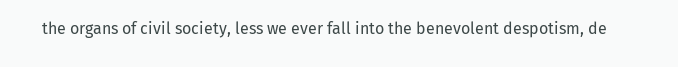the organs of civil society, less we ever fall into the benevolent despotism, de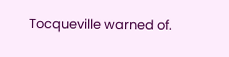Tocqueville warned of.